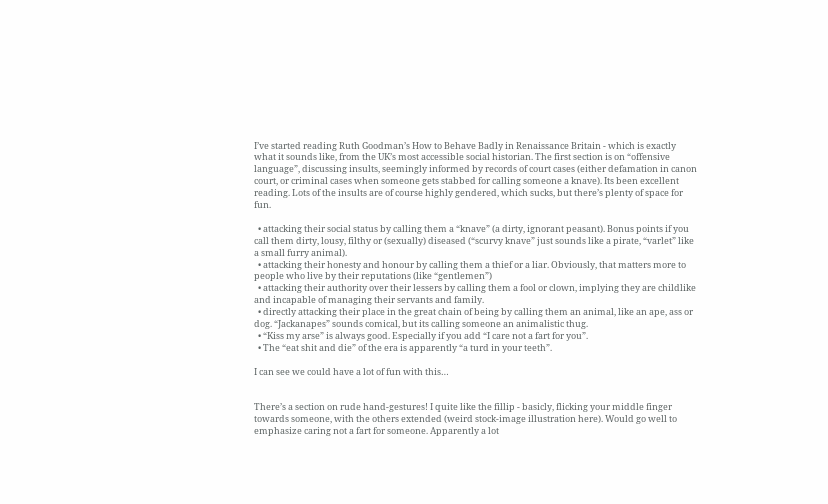I’ve started reading Ruth Goodman’s How to Behave Badly in Renaissance Britain - which is exactly what it sounds like, from the UK’s most accessible social historian. The first section is on “offensive language”, discussing insults, seemingly informed by records of court cases (either defamation in canon court, or criminal cases when someone gets stabbed for calling someone a knave). Its been excellent reading. Lots of the insults are of course highly gendered, which sucks, but there’s plenty of space for fun.

  • attacking their social status by calling them a “knave” (a dirty, ignorant peasant). Bonus points if you call them dirty, lousy, filthy or (sexually) diseased (“scurvy knave” just sounds like a pirate, “varlet” like a small furry animal).
  • attacking their honesty and honour by calling them a thief or a liar. Obviously, that matters more to people who live by their reputations (like “gentlemen”)
  • attacking their authority over their lessers by calling them a fool or clown, implying they are childlike and incapable of managing their servants and family.
  • directly attacking their place in the great chain of being by calling them an animal, like an ape, ass or dog. “Jackanapes” sounds comical, but its calling someone an animalistic thug.
  • “Kiss my arse” is always good. Especially if you add “I care not a fart for you”.
  • The “eat shit and die” of the era is apparently “a turd in your teeth”.

I can see we could have a lot of fun with this…


There’s a section on rude hand-gestures! I quite like the fillip - basicly, flicking your middle finger towards someone, with the others extended (weird stock-image illustration here). Would go well to emphasize caring not a fart for someone. Apparently a lot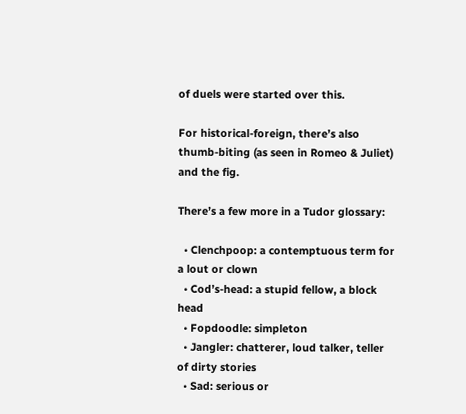of duels were started over this.

For historical-foreign, there’s also thumb-biting (as seen in Romeo & Juliet) and the fig.

There’s a few more in a Tudor glossary:

  • Clenchpoop: a contemptuous term for a lout or clown
  • Cod’s-head: a stupid fellow, a block head
  • Fopdoodle: simpleton
  • Jangler: chatterer, loud talker, teller of dirty stories
  • Sad: serious or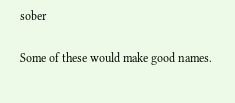sober

Some of these would make good names.